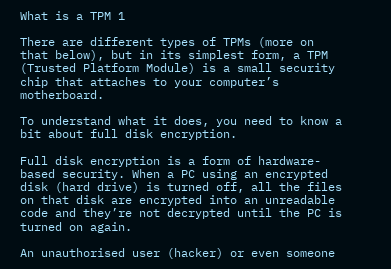What is a TPM 1

There are different types of TPMs (more on that below), but in its simplest form, a TPM (Trusted Platform Module) is a small security chip that attaches to your computer’s motherboard.

To understand what it does, you need to know a bit about full disk encryption.

Full disk encryption is a form of hardware-based security. When a PC using an encrypted disk (hard drive) is turned off, all the files on that disk are encrypted into an unreadable code and they’re not decrypted until the PC is turned on again.

An unauthorised user (hacker) or even someone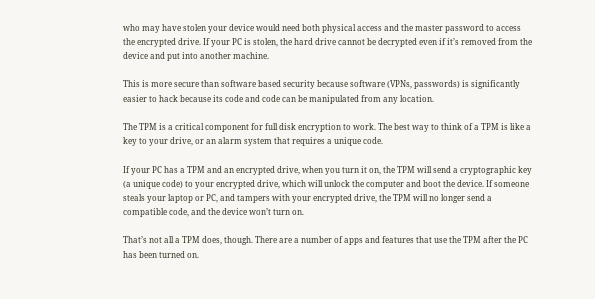who may have stolen your device would need both physical access and the master password to access the encrypted drive. If your PC is stolen, the hard drive cannot be decrypted even if it’s removed from the device and put into another machine.

This is more secure than software based security because software (VPNs, passwords) is significantly easier to hack because its code and code can be manipulated from any location.

The TPM is a critical component for full disk encryption to work. The best way to think of a TPM is like a key to your drive, or an alarm system that requires a unique code.

If your PC has a TPM and an encrypted drive, when you turn it on, the TPM will send a cryptographic key (a unique code) to your encrypted drive, which will unlock the computer and boot the device. If someone steals your laptop or PC, and tampers with your encrypted drive, the TPM will no longer send a compatible code, and the device won’t turn on.

That’s not all a TPM does, though. There are a number of apps and features that use the TPM after the PC has been turned on.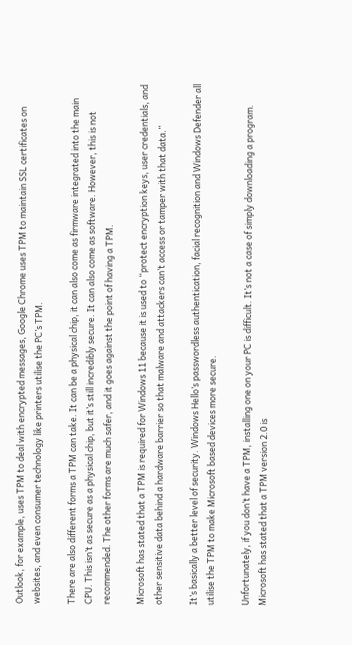Outlook, for example, uses TPM to deal with encrypted messages, Google Chrome uses TPM to maintain SSL certificates on websites, and even consumer technology like printers utilise the PC’s TPM.

There are also different forms a TPM can take. It can be a physical chip, it can also come as firmware integrated into the main CPU. This isn’t as secure as a physical chip, but it’s still incredibly secure. It can also come as software. However, this is not recommended. The other forms are much safer, and it goes against the point of having a TPM.

Microsoft has stated that a TPM is required for Windows 11 because it is used to “protect encryption keys, user credentials, and other sensitive data behind a hardware barrier so that malware and attackers can’t access or tamper with that data.”

It’s basically a better level of security. Windows Hello’s passwordless authentication, facial recognition and Windows Defender all utilise the TPM to make Microsoft based devices more secure.

Unfortunately, if you don’t have a TPM, installing one on your PC is difficult. It’s not a case of simply downloading a program. Microsoft has stated that a TPM version 2.0 is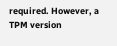required. However, a TPM version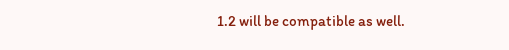1.2 will be compatible as well.